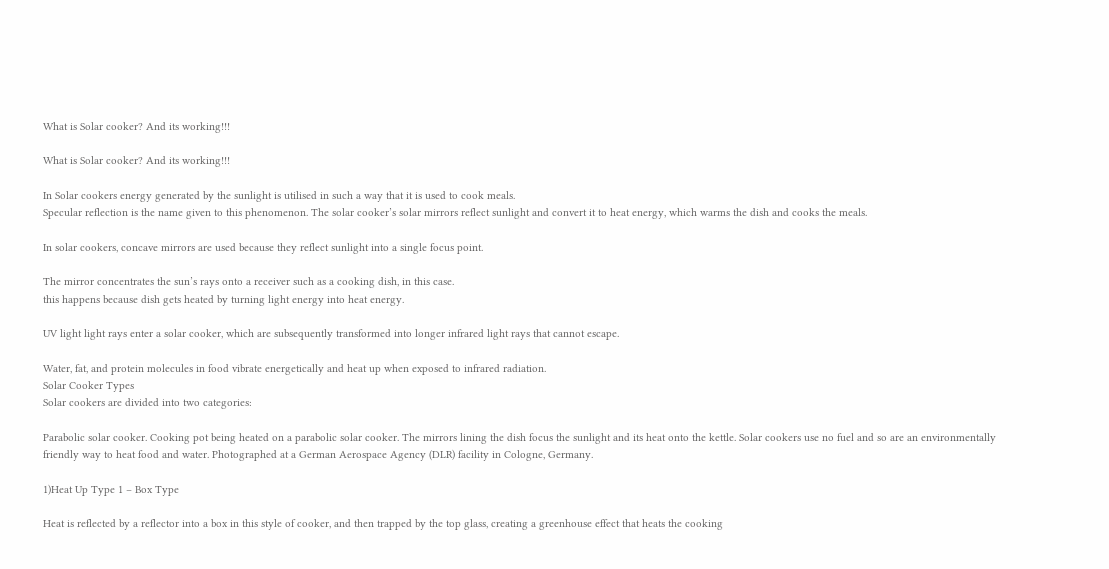What is Solar cooker? And its working!!!

What is Solar cooker? And its working!!!

In Solar cookers energy generated by the sunlight is utilised in such a way that it is used to cook meals.
Specular reflection is the name given to this phenomenon. The solar cooker’s solar mirrors reflect sunlight and convert it to heat energy, which warms the dish and cooks the meals.

In solar cookers, concave mirrors are used because they reflect sunlight into a single focus point.

The mirror concentrates the sun’s rays onto a receiver such as a cooking dish, in this case.
this happens because dish gets heated by turning light energy into heat energy.

UV light light rays enter a solar cooker, which are subsequently transformed into longer infrared light rays that cannot escape.

Water, fat, and protein molecules in food vibrate energetically and heat up when exposed to infrared radiation.
Solar Cooker Types
Solar cookers are divided into two categories:

Parabolic solar cooker. Cooking pot being heated on a parabolic solar cooker. The mirrors lining the dish focus the sunlight and its heat onto the kettle. Solar cookers use no fuel and so are an environmentally friendly way to heat food and water. Photographed at a German Aerospace Agency (DLR) facility in Cologne, Germany.

1)Heat Up Type 1 – Box Type

Heat is reflected by a reflector into a box in this style of cooker, and then trapped by the top glass, creating a greenhouse effect that heats the cooking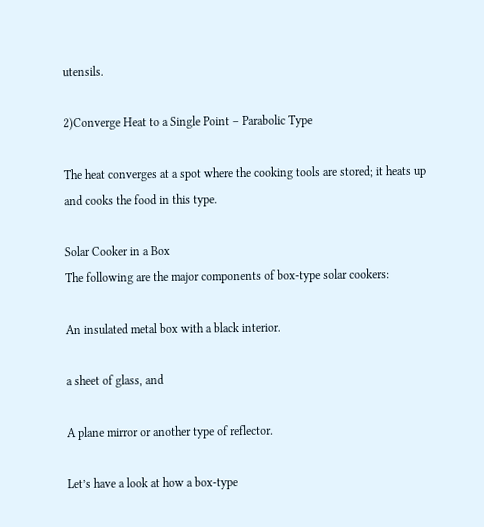utensils.

2)Converge Heat to a Single Point – Parabolic Type

The heat converges at a spot where the cooking tools are stored; it heats up and cooks the food in this type.

Solar Cooker in a Box
The following are the major components of box-type solar cookers:

An insulated metal box with a black interior.

a sheet of glass, and

A plane mirror or another type of reflector.

Let’s have a look at how a box-type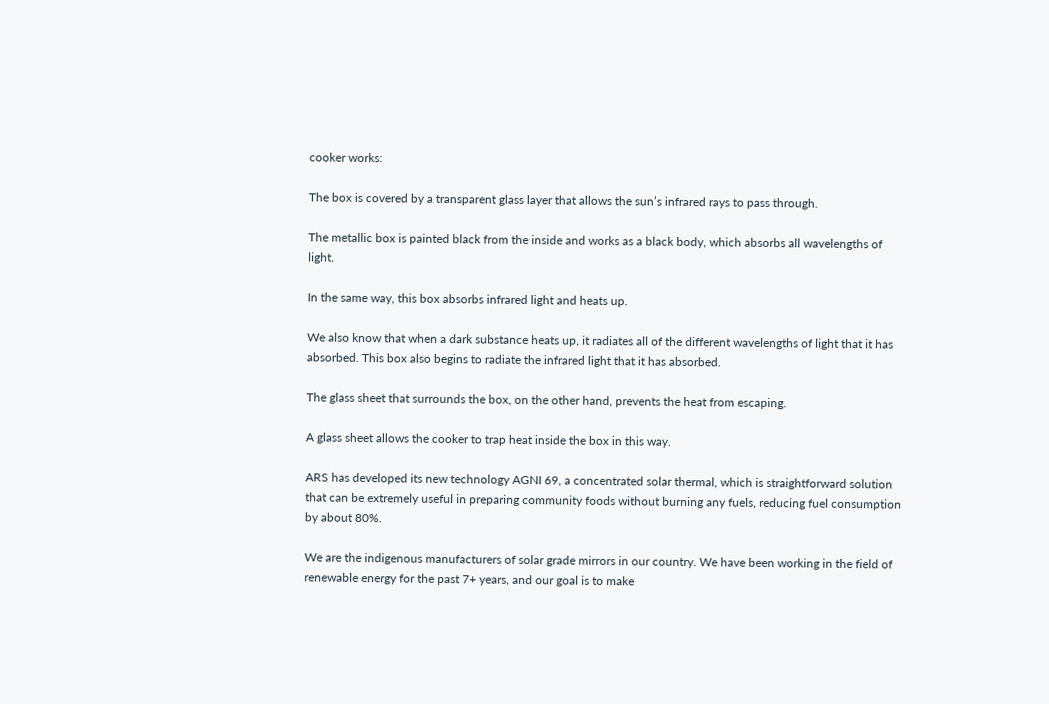cooker works:

The box is covered by a transparent glass layer that allows the sun’s infrared rays to pass through.

The metallic box is painted black from the inside and works as a black body, which absorbs all wavelengths of light.

In the same way, this box absorbs infrared light and heats up.

We also know that when a dark substance heats up, it radiates all of the different wavelengths of light that it has absorbed. This box also begins to radiate the infrared light that it has absorbed.

The glass sheet that surrounds the box, on the other hand, prevents the heat from escaping.

A glass sheet allows the cooker to trap heat inside the box in this way.

ARS has developed its new technology AGNI 69, a concentrated solar thermal, which is straightforward solution that can be extremely useful in preparing community foods without burning any fuels, reducing fuel consumption by about 80%.

We are the indigenous manufacturers of solar grade mirrors in our country. We have been working in the field of renewable energy for the past 7+ years, and our goal is to make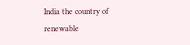India the country of renewable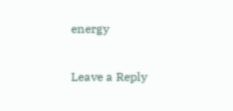energy

Leave a Reply